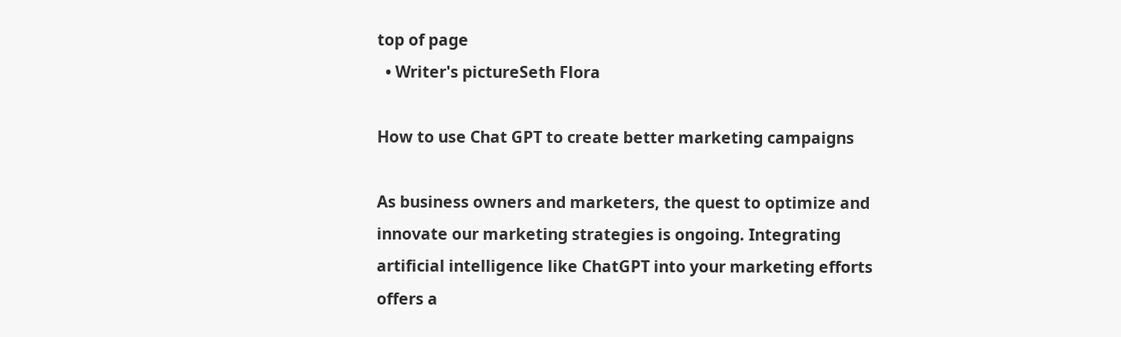top of page
  • Writer's pictureSeth Flora

How to use Chat GPT to create better marketing campaigns

As business owners and marketers, the quest to optimize and innovate our marketing strategies is ongoing. Integrating artificial intelligence like ChatGPT into your marketing efforts offers a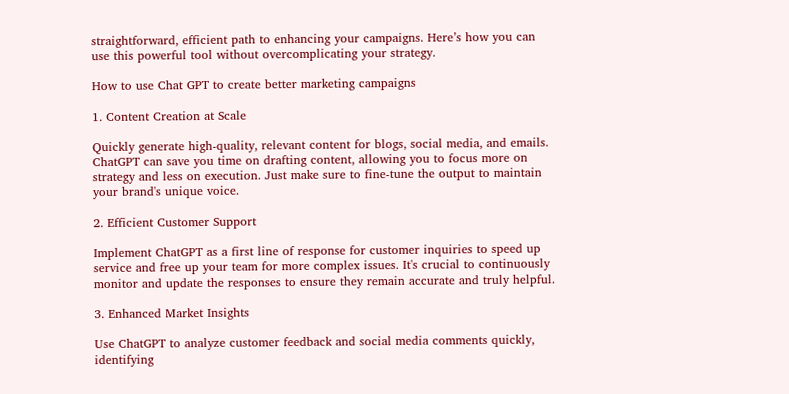straightforward, efficient path to enhancing your campaigns. Here’s how you can use this powerful tool without overcomplicating your strategy.

How to use Chat GPT to create better marketing campaigns

1. Content Creation at Scale

Quickly generate high-quality, relevant content for blogs, social media, and emails. ChatGPT can save you time on drafting content, allowing you to focus more on strategy and less on execution. Just make sure to fine-tune the output to maintain your brand's unique voice.

2. Efficient Customer Support

Implement ChatGPT as a first line of response for customer inquiries to speed up service and free up your team for more complex issues. It's crucial to continuously monitor and update the responses to ensure they remain accurate and truly helpful.

3. Enhanced Market Insights

Use ChatGPT to analyze customer feedback and social media comments quickly, identifying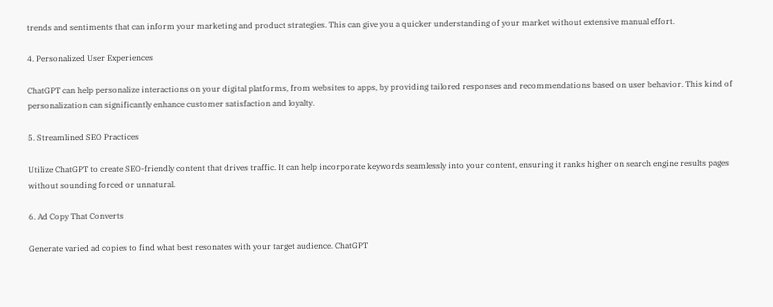trends and sentiments that can inform your marketing and product strategies. This can give you a quicker understanding of your market without extensive manual effort.

4. Personalized User Experiences

ChatGPT can help personalize interactions on your digital platforms, from websites to apps, by providing tailored responses and recommendations based on user behavior. This kind of personalization can significantly enhance customer satisfaction and loyalty.

5. Streamlined SEO Practices

Utilize ChatGPT to create SEO-friendly content that drives traffic. It can help incorporate keywords seamlessly into your content, ensuring it ranks higher on search engine results pages without sounding forced or unnatural.

6. Ad Copy That Converts

Generate varied ad copies to find what best resonates with your target audience. ChatGPT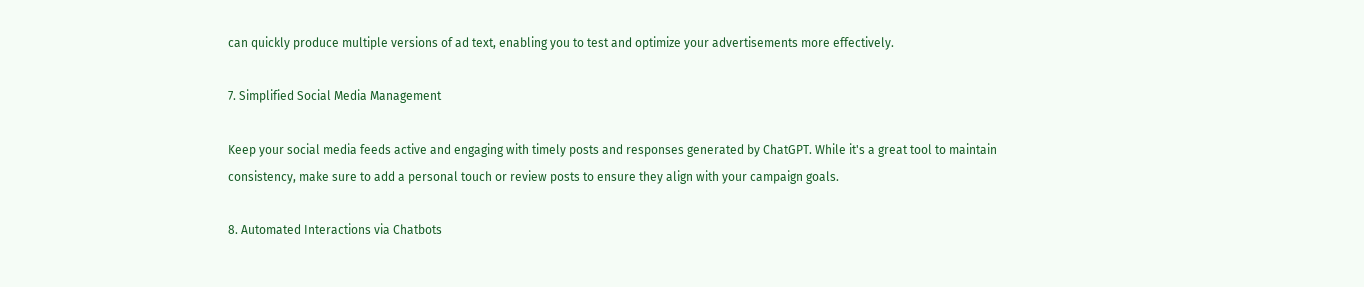can quickly produce multiple versions of ad text, enabling you to test and optimize your advertisements more effectively.

7. Simplified Social Media Management

Keep your social media feeds active and engaging with timely posts and responses generated by ChatGPT. While it's a great tool to maintain consistency, make sure to add a personal touch or review posts to ensure they align with your campaign goals.

8. Automated Interactions via Chatbots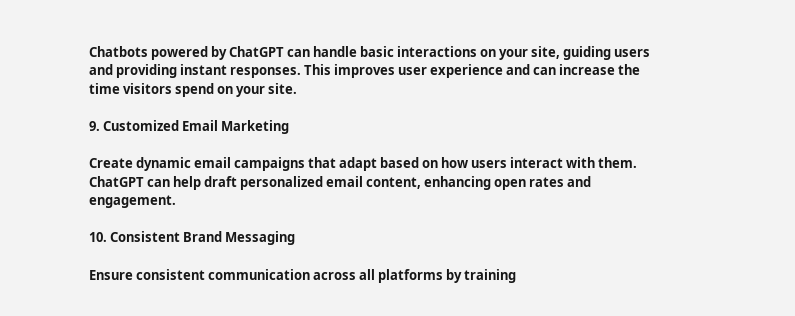Chatbots powered by ChatGPT can handle basic interactions on your site, guiding users and providing instant responses. This improves user experience and can increase the time visitors spend on your site.

9. Customized Email Marketing

Create dynamic email campaigns that adapt based on how users interact with them. ChatGPT can help draft personalized email content, enhancing open rates and engagement.

10. Consistent Brand Messaging

Ensure consistent communication across all platforms by training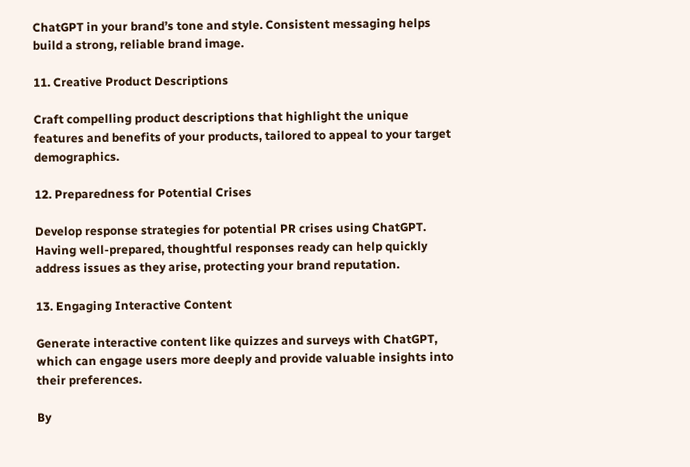ChatGPT in your brand’s tone and style. Consistent messaging helps build a strong, reliable brand image.

11. Creative Product Descriptions

Craft compelling product descriptions that highlight the unique features and benefits of your products, tailored to appeal to your target demographics.

12. Preparedness for Potential Crises

Develop response strategies for potential PR crises using ChatGPT. Having well-prepared, thoughtful responses ready can help quickly address issues as they arise, protecting your brand reputation.

13. Engaging Interactive Content

Generate interactive content like quizzes and surveys with ChatGPT, which can engage users more deeply and provide valuable insights into their preferences.

By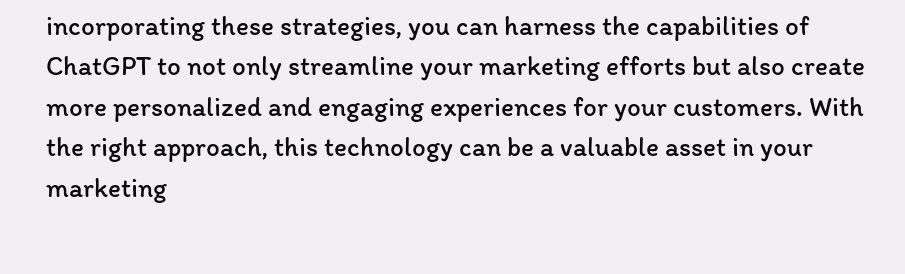incorporating these strategies, you can harness the capabilities of ChatGPT to not only streamline your marketing efforts but also create more personalized and engaging experiences for your customers. With the right approach, this technology can be a valuable asset in your marketing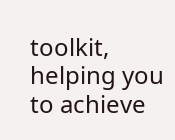toolkit, helping you to achieve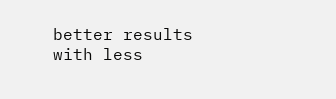better results with less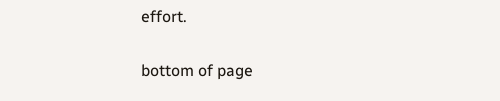effort.


bottom of page